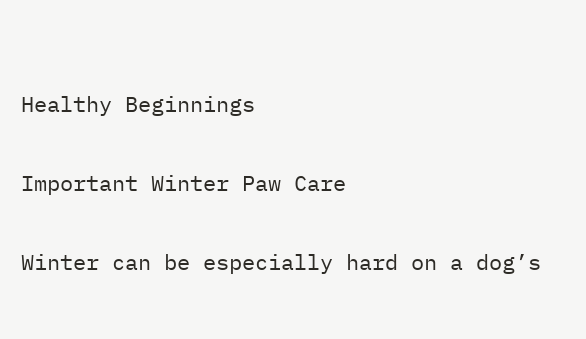Healthy Beginnings

Important Winter Paw Care

Winter can be especially hard on a dog’s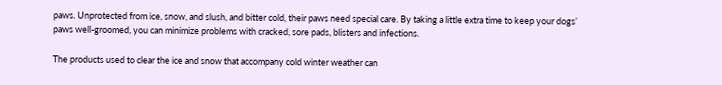paws. Unprotected from ice, snow, and slush, and bitter cold, their paws need special care. By taking a little extra time to keep your dogs’ paws well-groomed, you can minimize problems with cracked, sore pads, blisters and infections.

The products used to clear the ice and snow that accompany cold winter weather can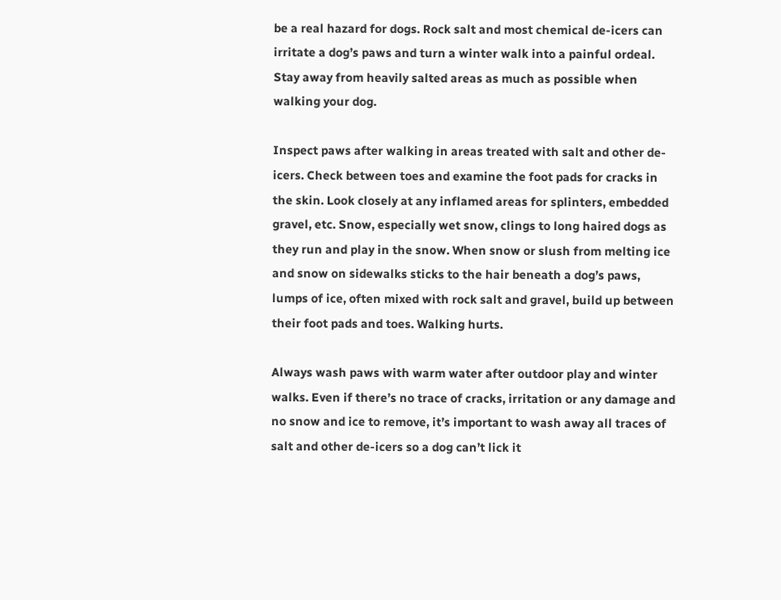be a real hazard for dogs. Rock salt and most chemical de-icers can irritate a dog’s paws and turn a winter walk into a painful ordeal. Stay away from heavily salted areas as much as possible when walking your dog.

Inspect paws after walking in areas treated with salt and other de-icers. Check between toes and examine the foot pads for cracks in the skin. Look closely at any inflamed areas for splinters, embedded gravel, etc. Snow, especially wet snow, clings to long haired dogs as they run and play in the snow. When snow or slush from melting ice and snow on sidewalks sticks to the hair beneath a dog’s paws, lumps of ice, often mixed with rock salt and gravel, build up between their foot pads and toes. Walking hurts.

Always wash paws with warm water after outdoor play and winter walks. Even if there’s no trace of cracks, irritation or any damage and no snow and ice to remove, it’s important to wash away all traces of salt and other de-icers so a dog can’t lick it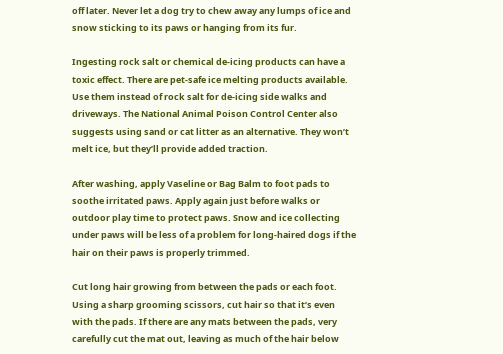off later. Never let a dog try to chew away any lumps of ice and snow sticking to its paws or hanging from its fur.

Ingesting rock salt or chemical de-icing products can have a toxic effect. There are pet-safe ice melting products available. Use them instead of rock salt for de-icing side walks and driveways. The National Animal Poison Control Center also suggests using sand or cat litter as an alternative. They won’t melt ice, but they’ll provide added traction.

After washing, apply Vaseline or Bag Balm to foot pads to soothe irritated paws. Apply again just before walks or outdoor play time to protect paws. Snow and ice collecting under paws will be less of a problem for long-haired dogs if the hair on their paws is properly trimmed.

Cut long hair growing from between the pads or each foot. Using a sharp grooming scissors, cut hair so that it’s even with the pads. If there are any mats between the pads, very carefully cut the mat out, leaving as much of the hair below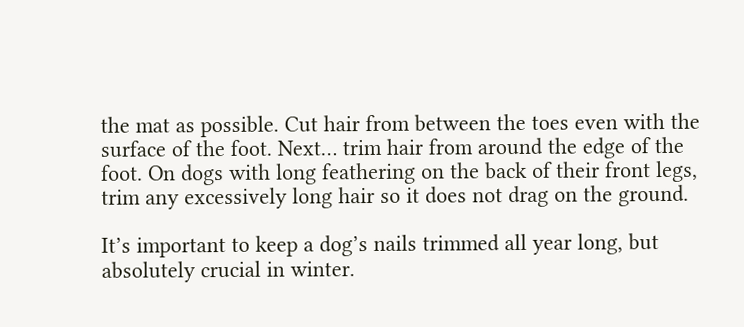the mat as possible. Cut hair from between the toes even with the surface of the foot. Next… trim hair from around the edge of the foot. On dogs with long feathering on the back of their front legs, trim any excessively long hair so it does not drag on the ground.

It’s important to keep a dog’s nails trimmed all year long, but absolutely crucial in winter.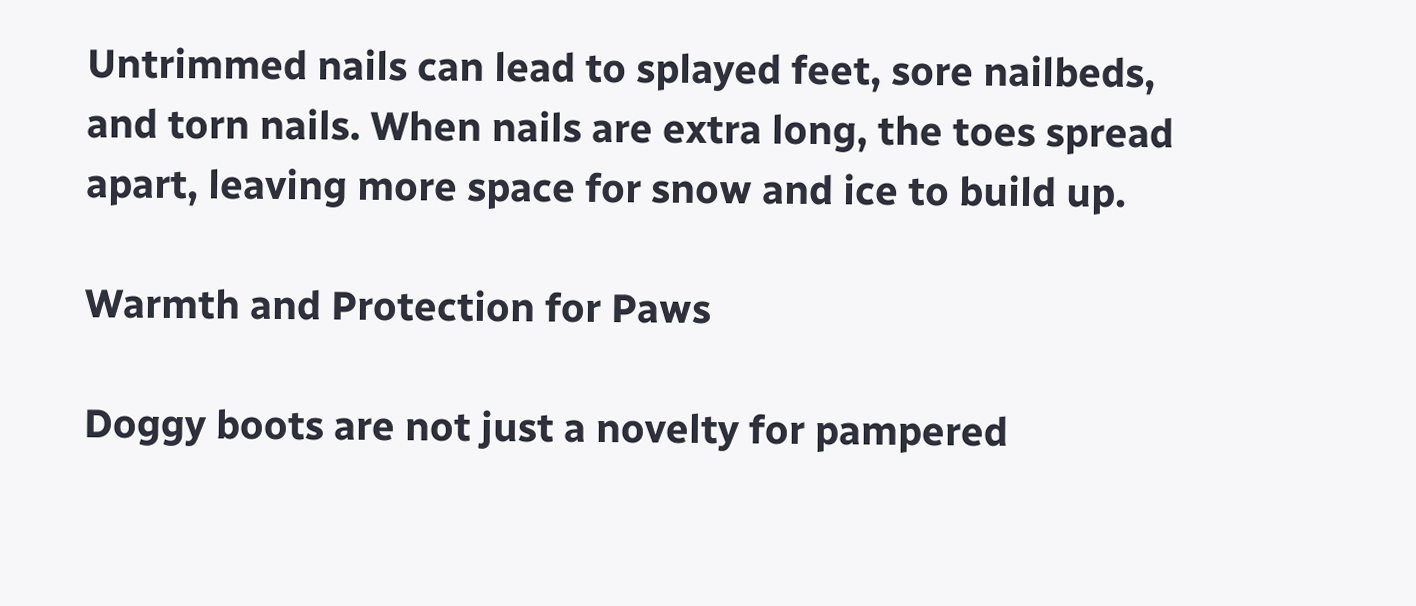Untrimmed nails can lead to splayed feet, sore nailbeds, and torn nails. When nails are extra long, the toes spread apart, leaving more space for snow and ice to build up.

Warmth and Protection for Paws

Doggy boots are not just a novelty for pampered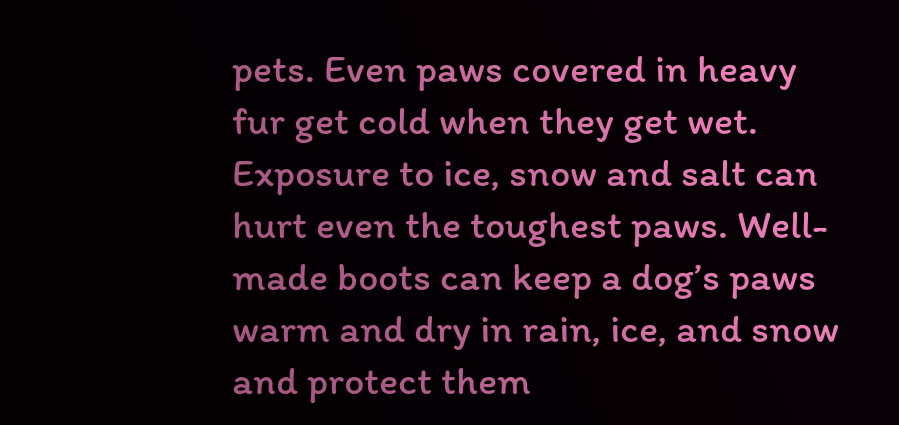pets. Even paws covered in heavy fur get cold when they get wet. Exposure to ice, snow and salt can hurt even the toughest paws. Well-made boots can keep a dog’s paws warm and dry in rain, ice, and snow and protect them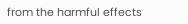from the harmful effects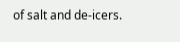of salt and de-icers.